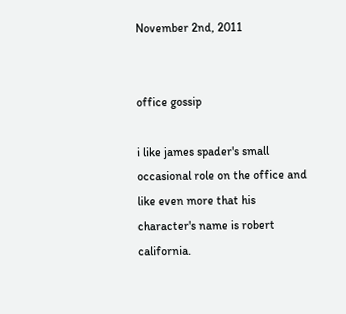November 2nd, 2011


office gossip

i like james spader's small occasional role on the office and like even more that his character's name is robert california.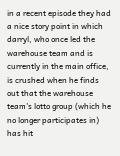in a recent episode they had a nice story point in which darryl, who once led the warehouse team and is currently in the main office, is crushed when he finds out that the warehouse team's lotto group (which he no longer participates in) has hit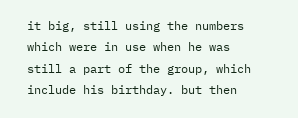it big, still using the numbers which were in use when he was still a part of the group, which include his birthday. but then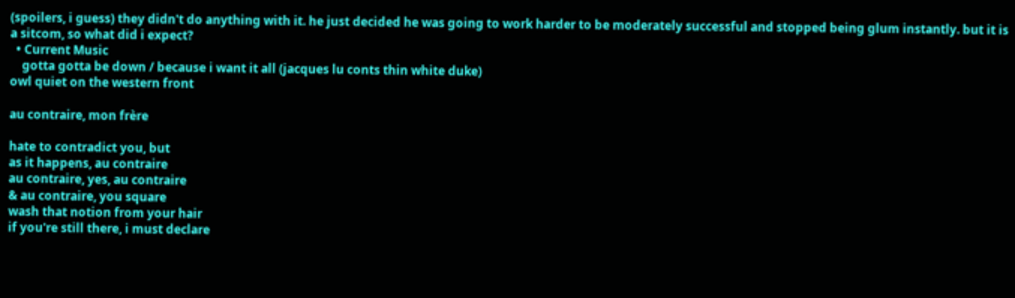(spoilers, i guess) they didn't do anything with it. he just decided he was going to work harder to be moderately successful and stopped being glum instantly. but it is a sitcom, so what did i expect?
  • Current Music
    gotta gotta be down / because i want it all (jacques lu conts thin white duke)
owl quiet on the western front

au contraire, mon frère

hate to contradict you, but
as it happens, au contraire
au contraire, yes, au contraire
& au contraire, you square
wash that notion from your hair
if you're still there, i must declare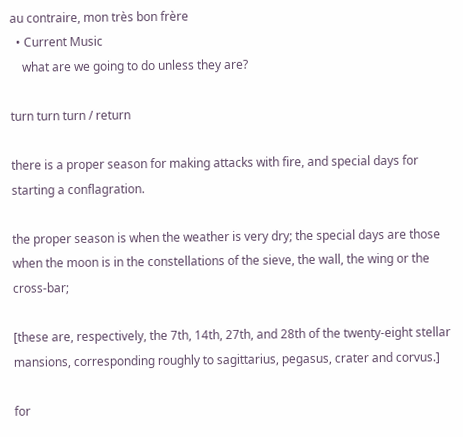au contraire, mon très bon frère
  • Current Music
    what are we going to do unless they are?

turn turn turn / return

there is a proper season for making attacks with fire, and special days for starting a conflagration.

the proper season is when the weather is very dry; the special days are those when the moon is in the constellations of the sieve, the wall, the wing or the cross-bar;

[these are, respectively, the 7th, 14th, 27th, and 28th of the twenty-eight stellar mansions, corresponding roughly to sagittarius, pegasus, crater and corvus.]

for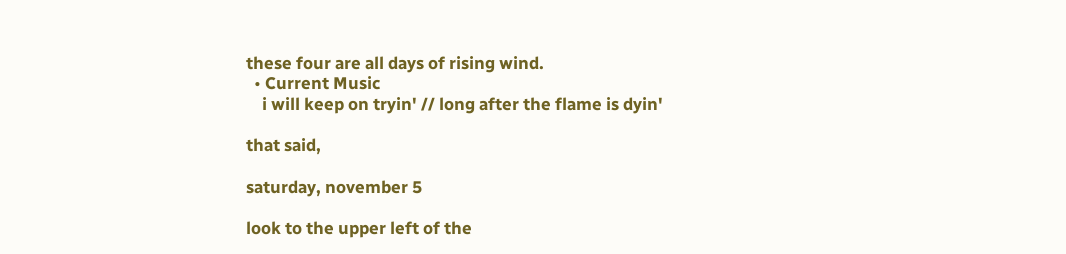these four are all days of rising wind.
  • Current Music
    i will keep on tryin' // long after the flame is dyin'

that said,

saturday, november 5

look to the upper left of the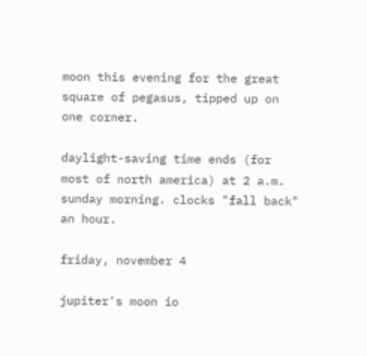moon this evening for the great square of pegasus, tipped up on one corner.

daylight-saving time ends (for most of north america) at 2 a.m. sunday morning. clocks "fall back" an hour.

friday, november 4

jupiter's moon io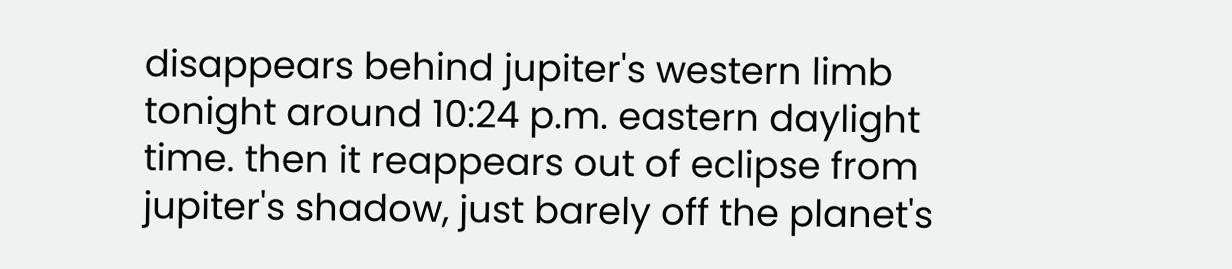disappears behind jupiter's western limb tonight around 10:24 p.m. eastern daylight time. then it reappears out of eclipse from jupiter's shadow, just barely off the planet's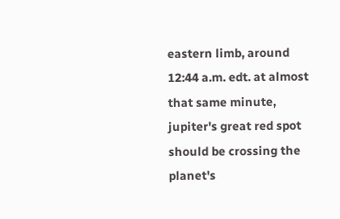eastern limb, around 12:44 a.m. edt. at almost that same minute, jupiter's great red spot should be crossing the planet's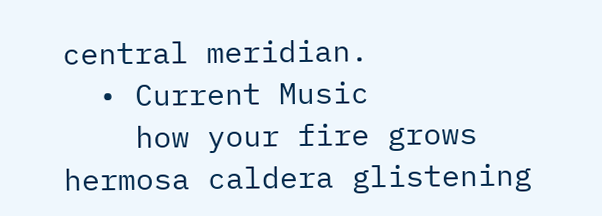central meridian.
  • Current Music
    how your fire grows hermosa caldera glistening